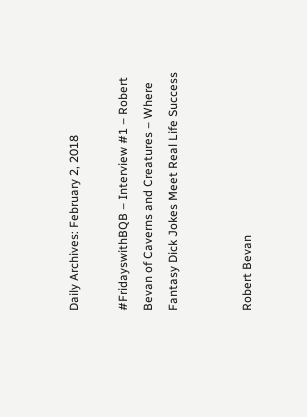Daily Archives: February 2, 2018

#FridayswithBQB – Interview #1 – Robert Bevan of Caverns and Creatures – Where Fantasy Dick Jokes Meet Real Life Success


Robert Bevan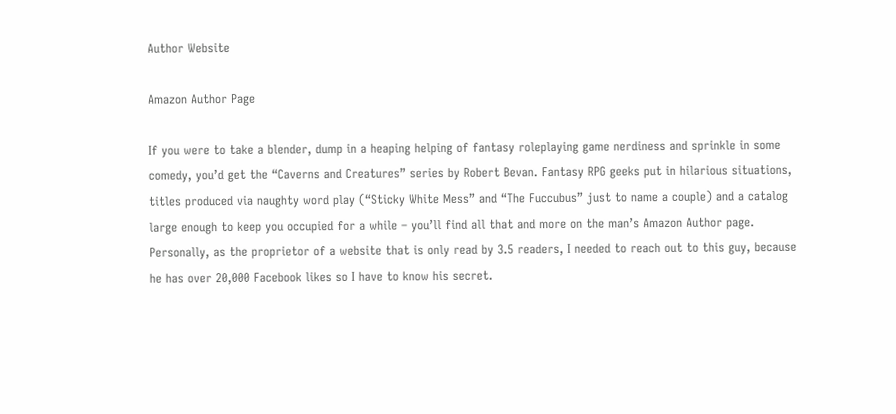Author Website

Amazon Author Page

If you were to take a blender, dump in a heaping helping of fantasy roleplaying game nerdiness and sprinkle in some comedy, you’d get the “Caverns and Creatures” series by Robert Bevan. Fantasy RPG geeks put in hilarious situations, titles produced via naughty word play (“Sticky White Mess” and “The Fuccubus” just to name a couple) and a catalog large enough to keep you occupied for a while – you’ll find all that and more on the man’s Amazon Author page. Personally, as the proprietor of a website that is only read by 3.5 readers, I needed to reach out to this guy, because he has over 20,000 Facebook likes so I have to know his secret.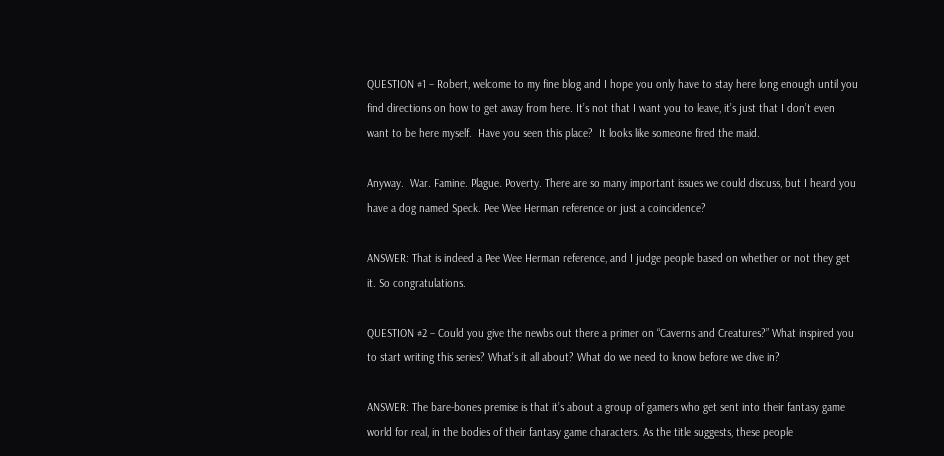QUESTION #1 – Robert, welcome to my fine blog and I hope you only have to stay here long enough until you find directions on how to get away from here. It’s not that I want you to leave, it’s just that I don’t even want to be here myself.  Have you seen this place?  It looks like someone fired the maid.

Anyway.  War. Famine. Plague. Poverty. There are so many important issues we could discuss, but I heard you have a dog named Speck. Pee Wee Herman reference or just a coincidence?

ANSWER: That is indeed a Pee Wee Herman reference, and I judge people based on whether or not they get it. So congratulations.

QUESTION #2 – Could you give the newbs out there a primer on “Caverns and Creatures?” What inspired you to start writing this series? What’s it all about? What do we need to know before we dive in?

ANSWER: The bare-bones premise is that it’s about a group of gamers who get sent into their fantasy game world for real, in the bodies of their fantasy game characters. As the title suggests, these people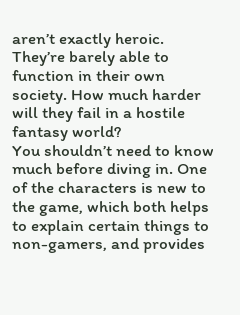aren’t exactly heroic. They’re barely able to function in their own society. How much harder will they fail in a hostile fantasy world?
You shouldn’t need to know much before diving in. One of the characters is new to the game, which both helps to explain certain things to non-gamers, and provides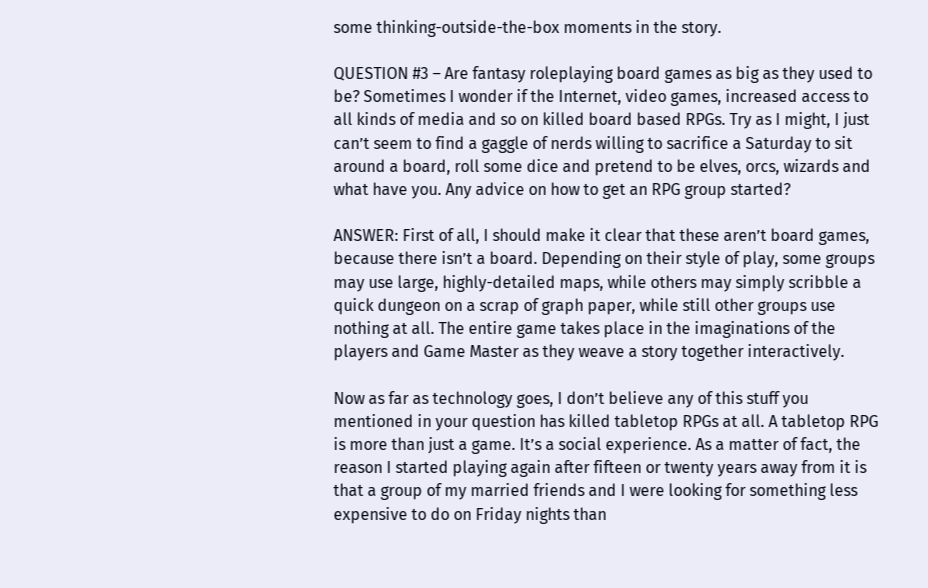some thinking-outside-the-box moments in the story.

QUESTION #3 – Are fantasy roleplaying board games as big as they used to be? Sometimes I wonder if the Internet, video games, increased access to all kinds of media and so on killed board based RPGs. Try as I might, I just can’t seem to find a gaggle of nerds willing to sacrifice a Saturday to sit around a board, roll some dice and pretend to be elves, orcs, wizards and what have you. Any advice on how to get an RPG group started?

ANSWER: First of all, I should make it clear that these aren’t board games, because there isn’t a board. Depending on their style of play, some groups may use large, highly-detailed maps, while others may simply scribble a quick dungeon on a scrap of graph paper, while still other groups use nothing at all. The entire game takes place in the imaginations of the players and Game Master as they weave a story together interactively.

Now as far as technology goes, I don’t believe any of this stuff you mentioned in your question has killed tabletop RPGs at all. A tabletop RPG is more than just a game. It’s a social experience. As a matter of fact, the reason I started playing again after fifteen or twenty years away from it is that a group of my married friends and I were looking for something less expensive to do on Friday nights than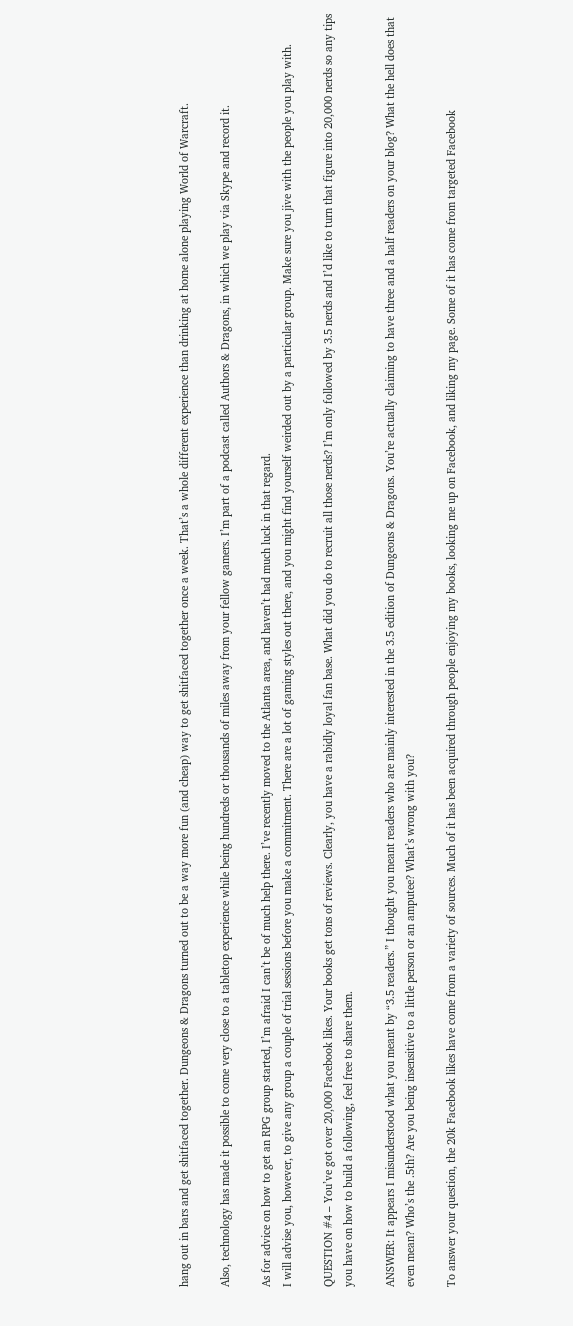hang out in bars and get shitfaced together. Dungeons & Dragons turned out to be a way more fun (and cheap) way to get shitfaced together once a week. That’s a whole different experience than drinking at home alone playing World of Warcraft.

Also, technology has made it possible to come very close to a tabletop experience while being hundreds or thousands of miles away from your fellow gamers. I’m part of a podcast called Authors & Dragons, in which we play via Skype and record it.

As for advice on how to get an RPG group started, I’m afraid I can’t be of much help there. I’ve recently moved to the Atlanta area, and haven’t had much luck in that regard.
I will advise you, however, to give any group a couple of trial sessions before you make a commitment. There are a lot of gaming styles out there, and you might find yourself weirded out by a particular group. Make sure you jive with the people you play with.

QUESTION #4 – You’ve got over 20,000 Facebook likes. Your books get tons of reviews. Clearly, you have a rabidly loyal fan base. What did you do to recruit all those nerds? I’m only followed by 3.5 nerds and I’d like to turn that figure into 20,000 nerds so any tips you have on how to build a following, feel free to share them.

ANSWER: It appears I misunderstood what you meant by “3.5 readers.” I thought you meant readers who are mainly interested in the 3.5 edition of Dungeons & Dragons. You’re actually claiming to have three and a half readers on your blog? What the hell does that even mean? Who’s the .5th? Are you being insensitive to a little person or an amputee? What’s wrong with you?

To answer your question, the 20k Facebook likes have come from a variety of sources. Much of it has been acquired through people enjoying my books, looking me up on Facebook, and liking my page. Some of it has come from targeted Facebook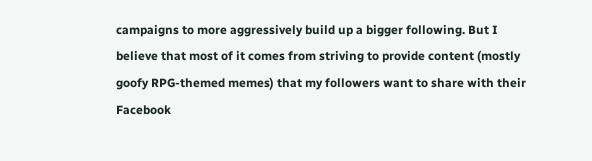campaigns to more aggressively build up a bigger following. But I believe that most of it comes from striving to provide content (mostly goofy RPG-themed memes) that my followers want to share with their Facebook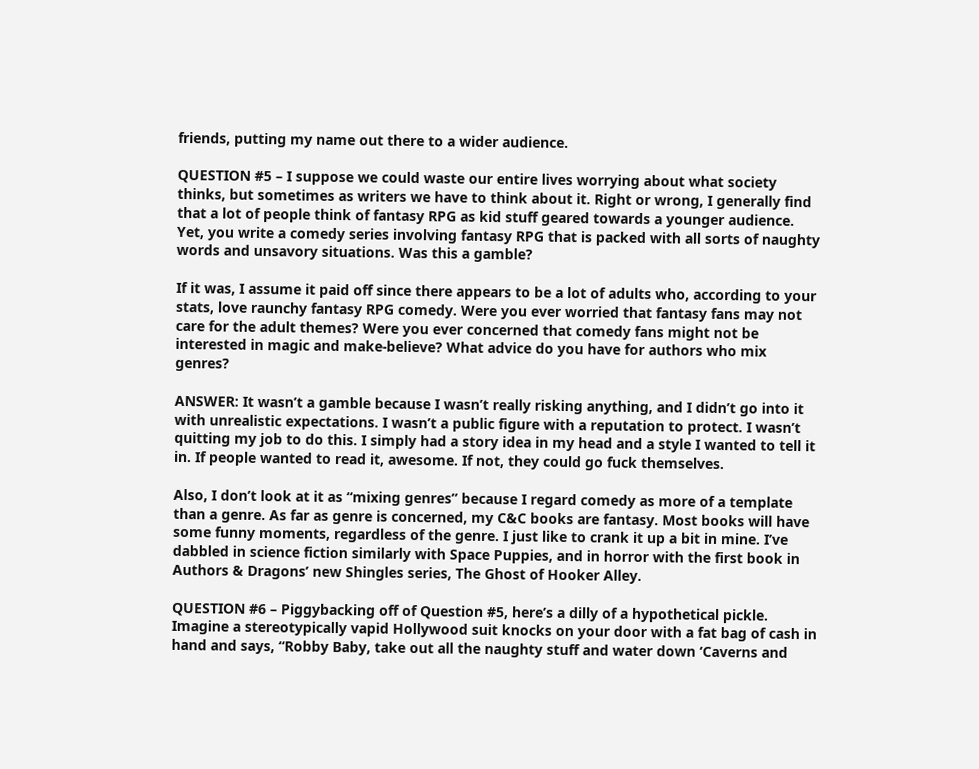friends, putting my name out there to a wider audience.

QUESTION #5 – I suppose we could waste our entire lives worrying about what society thinks, but sometimes as writers we have to think about it. Right or wrong, I generally find that a lot of people think of fantasy RPG as kid stuff geared towards a younger audience. Yet, you write a comedy series involving fantasy RPG that is packed with all sorts of naughty words and unsavory situations. Was this a gamble?

If it was, I assume it paid off since there appears to be a lot of adults who, according to your stats, love raunchy fantasy RPG comedy. Were you ever worried that fantasy fans may not care for the adult themes? Were you ever concerned that comedy fans might not be interested in magic and make-believe? What advice do you have for authors who mix genres?

ANSWER: It wasn’t a gamble because I wasn’t really risking anything, and I didn’t go into it with unrealistic expectations. I wasn’t a public figure with a reputation to protect. I wasn’t quitting my job to do this. I simply had a story idea in my head and a style I wanted to tell it in. If people wanted to read it, awesome. If not, they could go fuck themselves.

Also, I don’t look at it as “mixing genres” because I regard comedy as more of a template than a genre. As far as genre is concerned, my C&C books are fantasy. Most books will have some funny moments, regardless of the genre. I just like to crank it up a bit in mine. I’ve dabbled in science fiction similarly with Space Puppies, and in horror with the first book in Authors & Dragons’ new Shingles series, The Ghost of Hooker Alley.

QUESTION #6 – Piggybacking off of Question #5, here’s a dilly of a hypothetical pickle. Imagine a stereotypically vapid Hollywood suit knocks on your door with a fat bag of cash in hand and says, “Robby Baby, take out all the naughty stuff and water down ‘Caverns and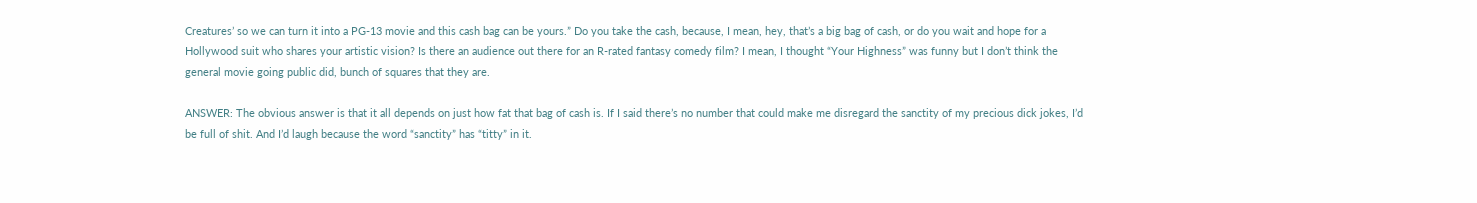Creatures’ so we can turn it into a PG-13 movie and this cash bag can be yours.” Do you take the cash, because, I mean, hey, that’s a big bag of cash, or do you wait and hope for a Hollywood suit who shares your artistic vision? Is there an audience out there for an R-rated fantasy comedy film? I mean, I thought “Your Highness” was funny but I don’t think the general movie going public did, bunch of squares that they are.

ANSWER: The obvious answer is that it all depends on just how fat that bag of cash is. If I said there’s no number that could make me disregard the sanctity of my precious dick jokes, I’d be full of shit. And I’d laugh because the word “sanctity” has “titty” in it.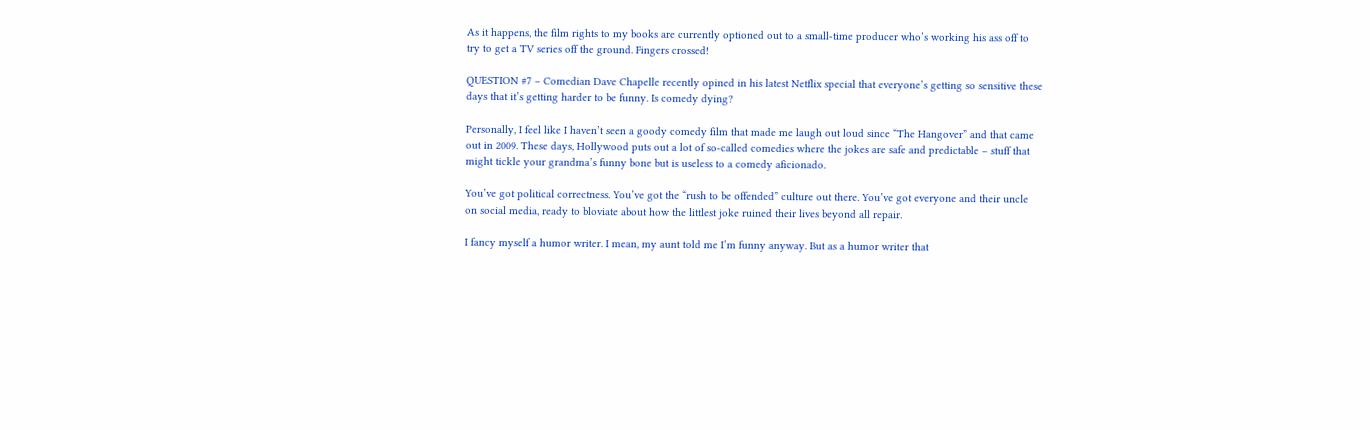As it happens, the film rights to my books are currently optioned out to a small-time producer who’s working his ass off to try to get a TV series off the ground. Fingers crossed!

QUESTION #7 – Comedian Dave Chapelle recently opined in his latest Netflix special that everyone’s getting so sensitive these days that it’s getting harder to be funny. Is comedy dying?

Personally, I feel like I haven’t seen a goody comedy film that made me laugh out loud since “The Hangover” and that came out in 2009. These days, Hollywood puts out a lot of so-called comedies where the jokes are safe and predictable – stuff that might tickle your grandma’s funny bone but is useless to a comedy aficionado.

You’ve got political correctness. You’ve got the “rush to be offended” culture out there. You’ve got everyone and their uncle on social media, ready to bloviate about how the littlest joke ruined their lives beyond all repair.

I fancy myself a humor writer. I mean, my aunt told me I’m funny anyway. But as a humor writer that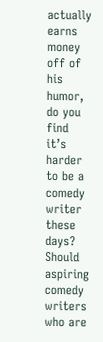actually earns money off of his humor, do you find it’s harder to be a comedy writer these days? Should aspiring comedy writers who are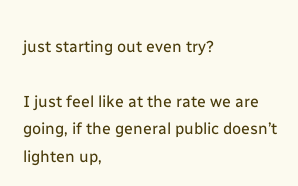just starting out even try?

I just feel like at the rate we are going, if the general public doesn’t lighten up,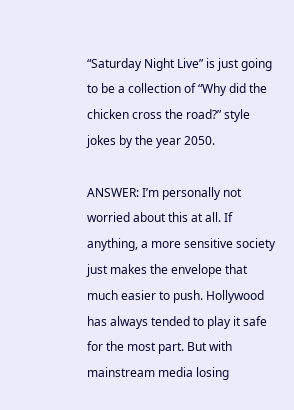“Saturday Night Live” is just going to be a collection of “Why did the chicken cross the road?” style jokes by the year 2050.

ANSWER: I’m personally not worried about this at all. If anything, a more sensitive society just makes the envelope that much easier to push. Hollywood has always tended to play it safe for the most part. But with mainstream media losing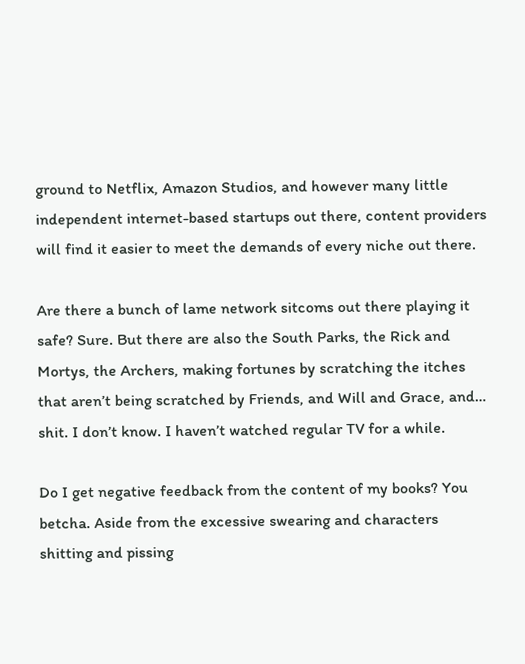ground to Netflix, Amazon Studios, and however many little independent internet-based startups out there, content providers will find it easier to meet the demands of every niche out there.

Are there a bunch of lame network sitcoms out there playing it safe? Sure. But there are also the South Parks, the Rick and Mortys, the Archers, making fortunes by scratching the itches that aren’t being scratched by Friends, and Will and Grace, and… shit. I don’t know. I haven’t watched regular TV for a while.

Do I get negative feedback from the content of my books? You betcha. Aside from the excessive swearing and characters shitting and pissing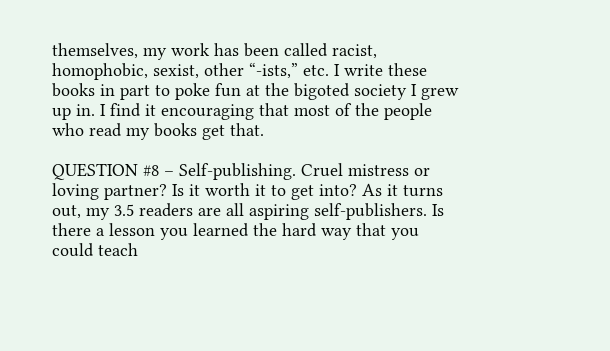themselves, my work has been called racist, homophobic, sexist, other “-ists,” etc. I write these books in part to poke fun at the bigoted society I grew up in. I find it encouraging that most of the people who read my books get that.

QUESTION #8 – Self-publishing. Cruel mistress or loving partner? Is it worth it to get into? As it turns out, my 3.5 readers are all aspiring self-publishers. Is there a lesson you learned the hard way that you could teach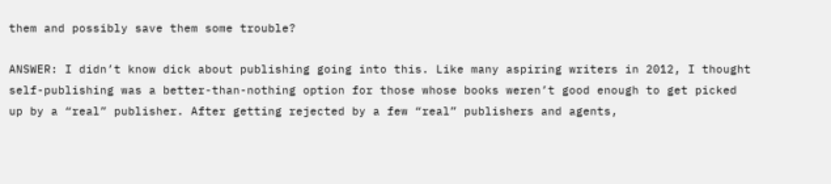them and possibly save them some trouble?

ANSWER: I didn’t know dick about publishing going into this. Like many aspiring writers in 2012, I thought self-publishing was a better-than-nothing option for those whose books weren’t good enough to get picked up by a “real” publisher. After getting rejected by a few “real” publishers and agents,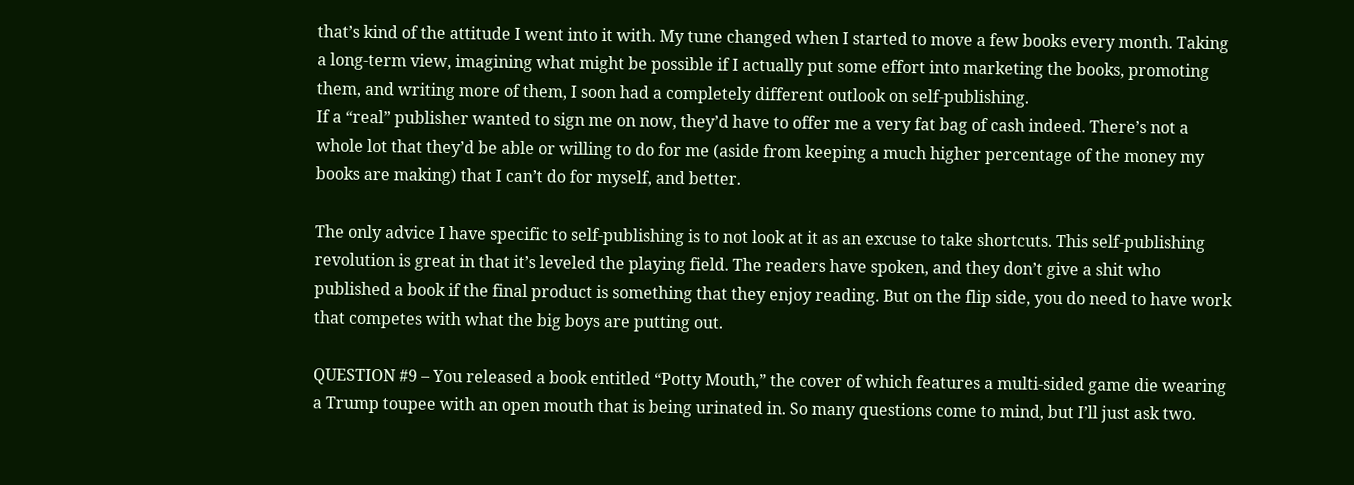that’s kind of the attitude I went into it with. My tune changed when I started to move a few books every month. Taking a long-term view, imagining what might be possible if I actually put some effort into marketing the books, promoting them, and writing more of them, I soon had a completely different outlook on self-publishing.
If a “real” publisher wanted to sign me on now, they’d have to offer me a very fat bag of cash indeed. There’s not a whole lot that they’d be able or willing to do for me (aside from keeping a much higher percentage of the money my books are making) that I can’t do for myself, and better.

The only advice I have specific to self-publishing is to not look at it as an excuse to take shortcuts. This self-publishing revolution is great in that it’s leveled the playing field. The readers have spoken, and they don’t give a shit who published a book if the final product is something that they enjoy reading. But on the flip side, you do need to have work that competes with what the big boys are putting out.

QUESTION #9 – You released a book entitled “Potty Mouth,” the cover of which features a multi-sided game die wearing a Trump toupee with an open mouth that is being urinated in. So many questions come to mind, but I’ll just ask two.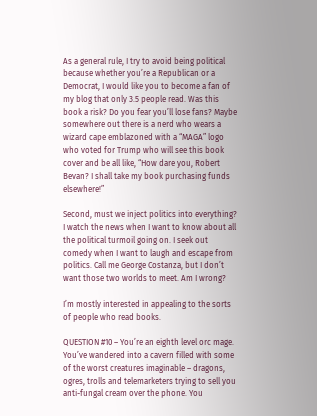As a general rule, I try to avoid being political because whether you’re a Republican or a Democrat, I would like you to become a fan of my blog that only 3.5 people read. Was this book a risk? Do you fear you’ll lose fans? Maybe somewhere out there is a nerd who wears a wizard cape emblazoned with a “MAGA” logo who voted for Trump who will see this book cover and be all like, “How dare you, Robert Bevan? I shall take my book purchasing funds elsewhere!”

Second, must we inject politics into everything? I watch the news when I want to know about all the political turmoil going on. I seek out comedy when I want to laugh and escape from politics. Call me George Costanza, but I don’t want those two worlds to meet. Am I wrong?

I’m mostly interested in appealing to the sorts of people who read books.

QUESTION #10 – You’re an eighth level orc mage. You’ve wandered into a cavern filled with some of the worst creatures imaginable – dragons, ogres, trolls and telemarketers trying to sell you anti-fungal cream over the phone. You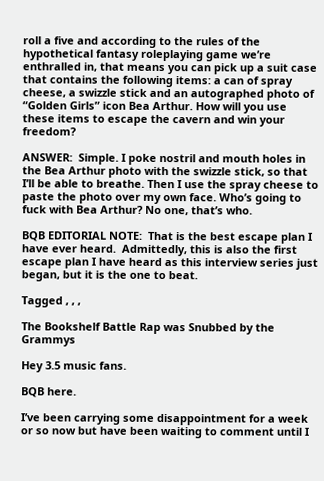roll a five and according to the rules of the hypothetical fantasy roleplaying game we’re enthralled in, that means you can pick up a suit case that contains the following items: a can of spray cheese, a swizzle stick and an autographed photo of “Golden Girls” icon Bea Arthur. How will you use these items to escape the cavern and win your freedom?

ANSWER:  Simple. I poke nostril and mouth holes in the Bea Arthur photo with the swizzle stick, so that I’ll be able to breathe. Then I use the spray cheese to paste the photo over my own face. Who’s going to fuck with Bea Arthur? No one, that’s who.

BQB EDITORIAL NOTE:  That is the best escape plan I have ever heard.  Admittedly, this is also the first escape plan I have heard as this interview series just began, but it is the one to beat.

Tagged , , ,

The Bookshelf Battle Rap was Snubbed by the Grammys

Hey 3.5 music fans.

BQB here.

I’ve been carrying some disappointment for a week or so now but have been waiting to comment until I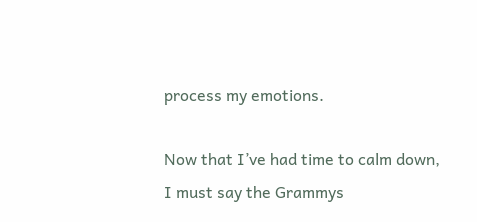process my emotions.

Now that I’ve had time to calm down, I must say the Grammys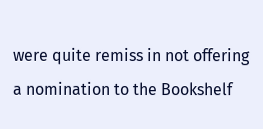were quite remiss in not offering a nomination to the Bookshelf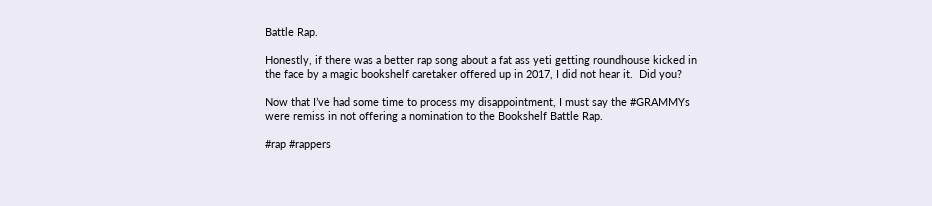Battle Rap.

Honestly, if there was a better rap song about a fat ass yeti getting roundhouse kicked in the face by a magic bookshelf caretaker offered up in 2017, I did not hear it.  Did you?

Now that I’ve had some time to process my disappointment, I must say the #GRAMMYs were remiss in not offering a nomination to the Bookshelf Battle Rap.

#rap #rappers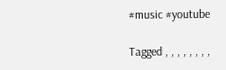#music #youtube

Tagged , , , , , , , ,